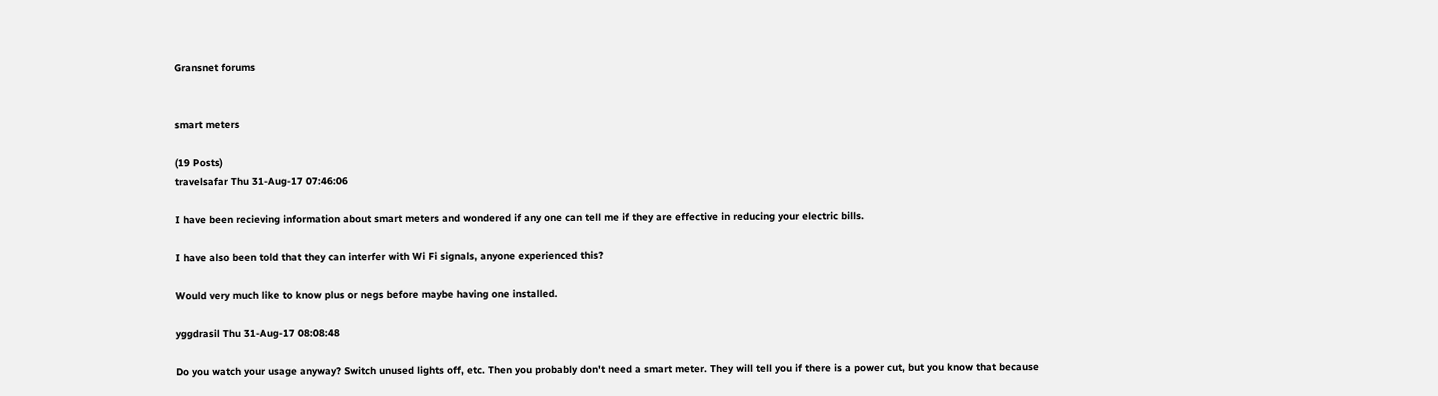Gransnet forums


smart meters

(19 Posts)
travelsafar Thu 31-Aug-17 07:46:06

I have been recieving information about smart meters and wondered if any one can tell me if they are effective in reducing your electric bills.

I have also been told that they can interfer with Wi Fi signals, anyone experienced this?

Would very much like to know plus or negs before maybe having one installed.

yggdrasil Thu 31-Aug-17 08:08:48

Do you watch your usage anyway? Switch unused lights off, etc. Then you probably don't need a smart meter. They will tell you if there is a power cut, but you know that because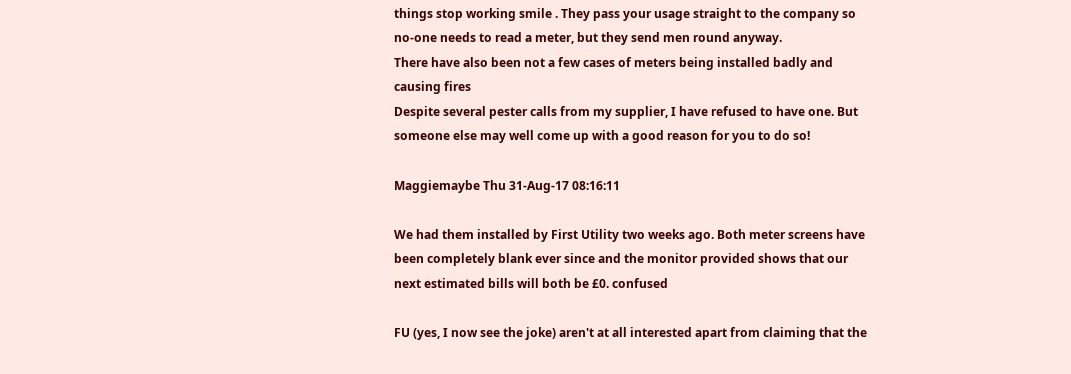things stop working smile . They pass your usage straight to the company so no-one needs to read a meter, but they send men round anyway.
There have also been not a few cases of meters being installed badly and causing fires
Despite several pester calls from my supplier, I have refused to have one. But someone else may well come up with a good reason for you to do so!

Maggiemaybe Thu 31-Aug-17 08:16:11

We had them installed by First Utility two weeks ago. Both meter screens have been completely blank ever since and the monitor provided shows that our next estimated bills will both be £0. confused

FU (yes, I now see the joke) aren't at all interested apart from claiming that the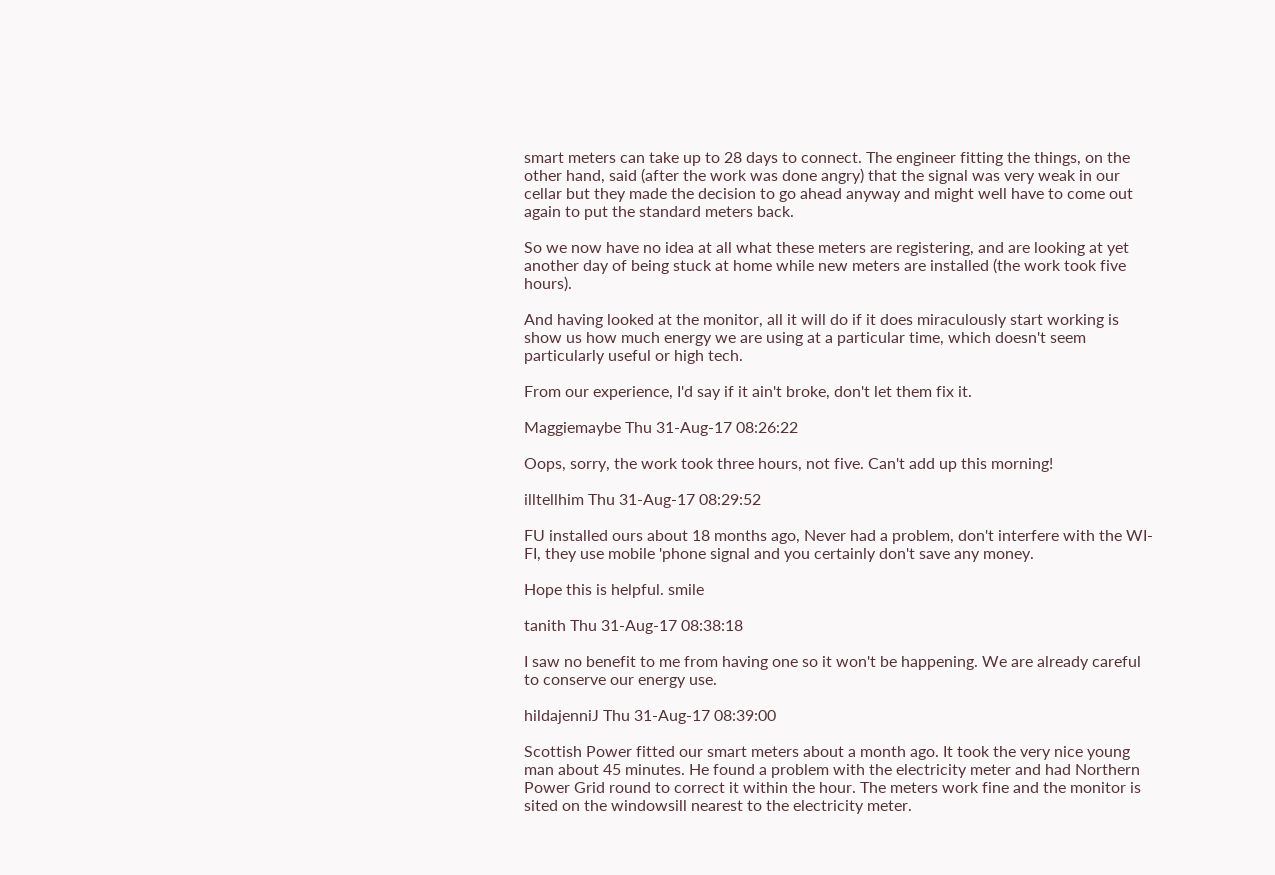smart meters can take up to 28 days to connect. The engineer fitting the things, on the other hand, said (after the work was done angry) that the signal was very weak in our cellar but they made the decision to go ahead anyway and might well have to come out again to put the standard meters back.

So we now have no idea at all what these meters are registering, and are looking at yet another day of being stuck at home while new meters are installed (the work took five hours).

And having looked at the monitor, all it will do if it does miraculously start working is show us how much energy we are using at a particular time, which doesn't seem particularly useful or high tech.

From our experience, I'd say if it ain't broke, don't let them fix it.

Maggiemaybe Thu 31-Aug-17 08:26:22

Oops, sorry, the work took three hours, not five. Can't add up this morning!

illtellhim Thu 31-Aug-17 08:29:52

FU installed ours about 18 months ago, Never had a problem, don't interfere with the WI-FI, they use mobile 'phone signal and you certainly don't save any money.

Hope this is helpful. smile

tanith Thu 31-Aug-17 08:38:18

I saw no benefit to me from having one so it won't be happening. We are already careful to conserve our energy use.

hildajenniJ Thu 31-Aug-17 08:39:00

Scottish Power fitted our smart meters about a month ago. It took the very nice young man about 45 minutes. He found a problem with the electricity meter and had Northern Power Grid round to correct it within the hour. The meters work fine and the monitor is sited on the windowsill nearest to the electricity meter.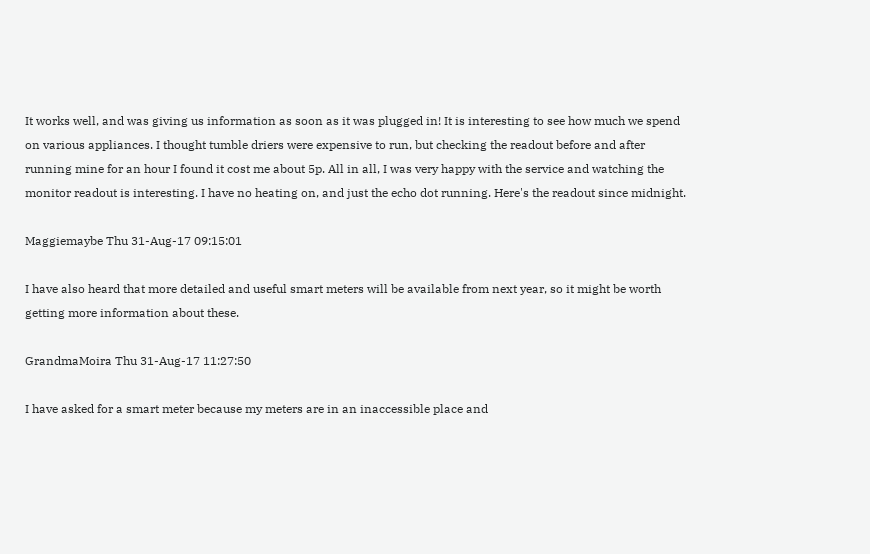It works well, and was giving us information as soon as it was plugged in! It is interesting to see how much we spend on various appliances. I thought tumble driers were expensive to run, but checking the readout before and after running mine for an hour I found it cost me about 5p. All in all, I was very happy with the service and watching the monitor readout is interesting. I have no heating on, and just the echo dot running. Here's the readout since midnight.

Maggiemaybe Thu 31-Aug-17 09:15:01

I have also heard that more detailed and useful smart meters will be available from next year, so it might be worth getting more information about these.

GrandmaMoira Thu 31-Aug-17 11:27:50

I have asked for a smart meter because my meters are in an inaccessible place and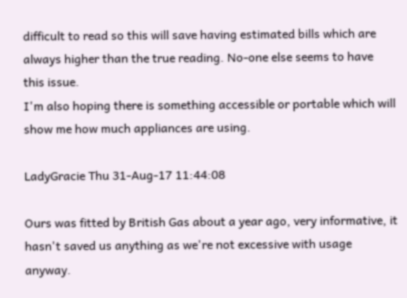difficult to read so this will save having estimated bills which are always higher than the true reading. No-one else seems to have this issue.
I'm also hoping there is something accessible or portable which will show me how much appliances are using.

LadyGracie Thu 31-Aug-17 11:44:08

Ours was fitted by British Gas about a year ago, very informative, it hasn't saved us anything as we're not excessive with usage anyway.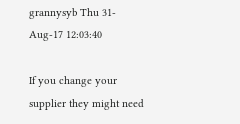grannysyb Thu 31-Aug-17 12:03:40

If you change your supplier they might need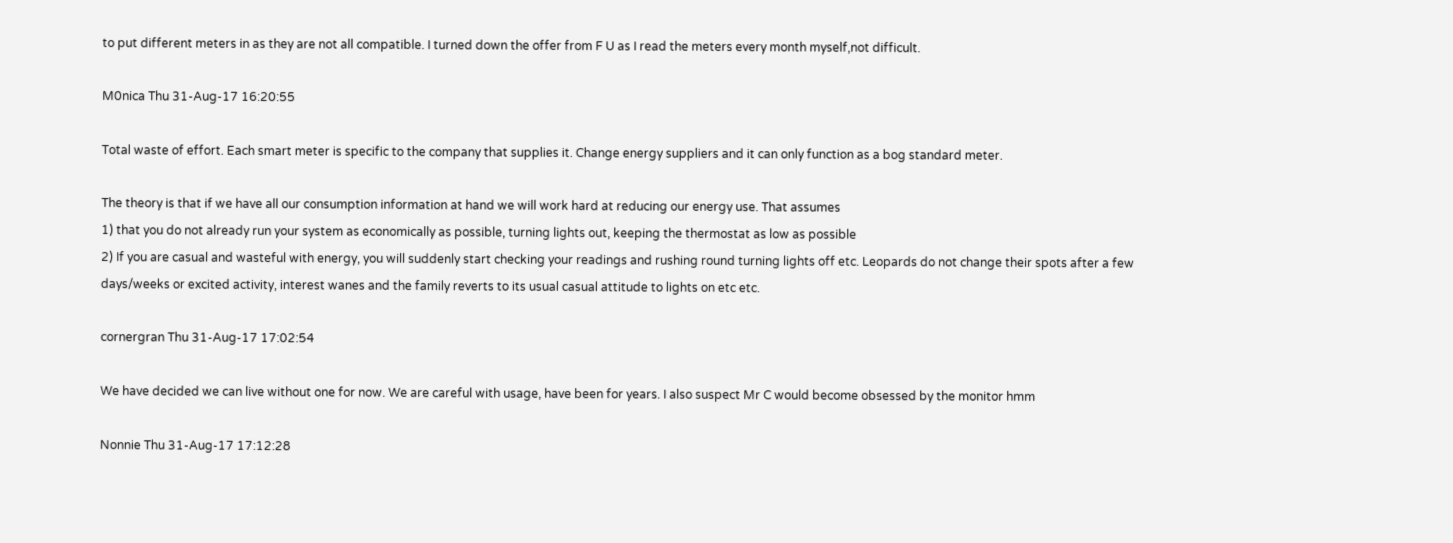to put different meters in as they are not all compatible. I turned down the offer from F U as I read the meters every month myself,not difficult.

M0nica Thu 31-Aug-17 16:20:55

Total waste of effort. Each smart meter is specific to the company that supplies it. Change energy suppliers and it can only function as a bog standard meter.

The theory is that if we have all our consumption information at hand we will work hard at reducing our energy use. That assumes
1) that you do not already run your system as economically as possible, turning lights out, keeping the thermostat as low as possible
2) If you are casual and wasteful with energy, you will suddenly start checking your readings and rushing round turning lights off etc. Leopards do not change their spots after a few days/weeks or excited activity, interest wanes and the family reverts to its usual casual attitude to lights on etc etc.

cornergran Thu 31-Aug-17 17:02:54

We have decided we can live without one for now. We are careful with usage, have been for years. I also suspect Mr C would become obsessed by the monitor hmm

Nonnie Thu 31-Aug-17 17:12:28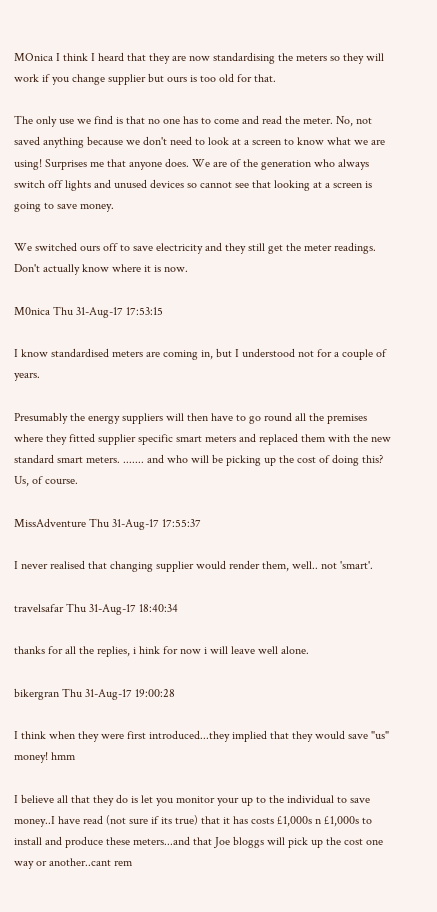MOnica I think I heard that they are now standardising the meters so they will work if you change supplier but ours is too old for that.

The only use we find is that no one has to come and read the meter. No, not saved anything because we don't need to look at a screen to know what we are using! Surprises me that anyone does. We are of the generation who always switch off lights and unused devices so cannot see that looking at a screen is going to save money.

We switched ours off to save electricity and they still get the meter readings. Don't actually know where it is now.

M0nica Thu 31-Aug-17 17:53:15

I know standardised meters are coming in, but I understood not for a couple of years.

Presumably the energy suppliers will then have to go round all the premises where they fitted supplier specific smart meters and replaced them with the new standard smart meters. ....... and who will be picking up the cost of doing this? Us, of course.

MissAdventure Thu 31-Aug-17 17:55:37

I never realised that changing supplier would render them, well.. not 'smart'.

travelsafar Thu 31-Aug-17 18:40:34

thanks for all the replies, i hink for now i will leave well alone.

bikergran Thu 31-Aug-17 19:00:28

I think when they were first introduced...they implied that they would save "us" money! hmm

I believe all that they do is let you monitor your up to the individual to save money..I have read (not sure if its true) that it has costs £1,000s n £1,000s to install and produce these meters...and that Joe bloggs will pick up the cost one way or another..cant rem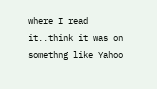where I read it..think it was on somethng like Yahoo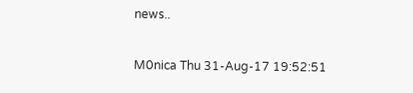news..

M0nica Thu 31-Aug-17 19:52:51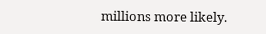millions more likely.